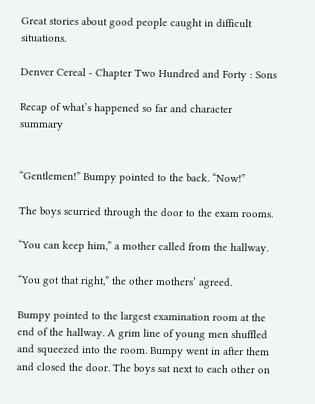Great stories about good people caught in difficult situations.

Denver Cereal - Chapter Two Hundred and Forty : Sons

Recap of what’s happened so far and character summary


“Gentlemen!” Bumpy pointed to the back. “Now!”

The boys scurried through the door to the exam rooms.

“You can keep him,” a mother called from the hallway.

“You got that right,” the other mothers’ agreed.

Bumpy pointed to the largest examination room at the end of the hallway. A grim line of young men shuffled and squeezed into the room. Bumpy went in after them and closed the door. The boys sat next to each other on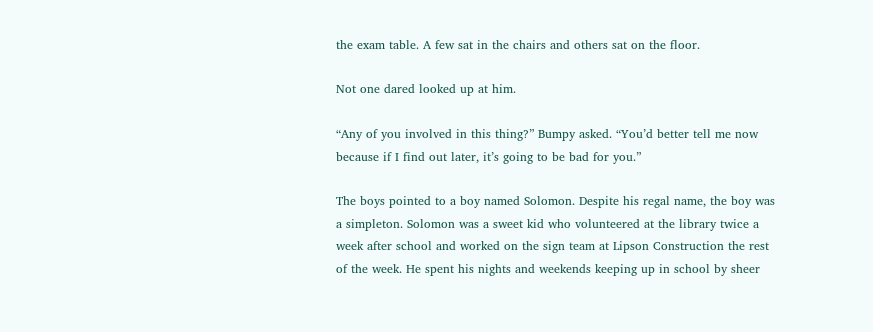the exam table. A few sat in the chairs and others sat on the floor.

Not one dared looked up at him.

“Any of you involved in this thing?” Bumpy asked. “You’d better tell me now because if I find out later, it’s going to be bad for you.”

The boys pointed to a boy named Solomon. Despite his regal name, the boy was a simpleton. Solomon was a sweet kid who volunteered at the library twice a week after school and worked on the sign team at Lipson Construction the rest of the week. He spent his nights and weekends keeping up in school by sheer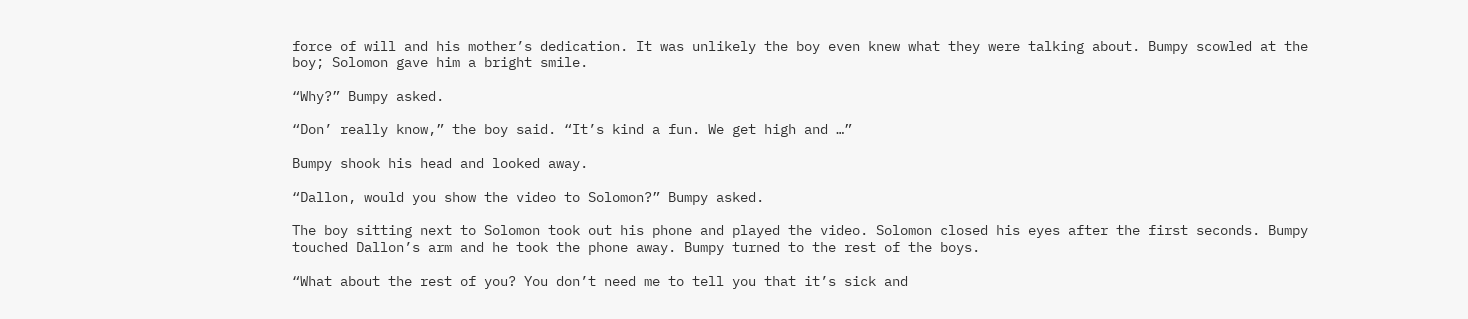force of will and his mother’s dedication. It was unlikely the boy even knew what they were talking about. Bumpy scowled at the boy; Solomon gave him a bright smile.

“Why?” Bumpy asked.

“Don’ really know,” the boy said. “It’s kind a fun. We get high and …”

Bumpy shook his head and looked away.

“Dallon, would you show the video to Solomon?” Bumpy asked.

The boy sitting next to Solomon took out his phone and played the video. Solomon closed his eyes after the first seconds. Bumpy touched Dallon’s arm and he took the phone away. Bumpy turned to the rest of the boys.

“What about the rest of you? You don’t need me to tell you that it’s sick and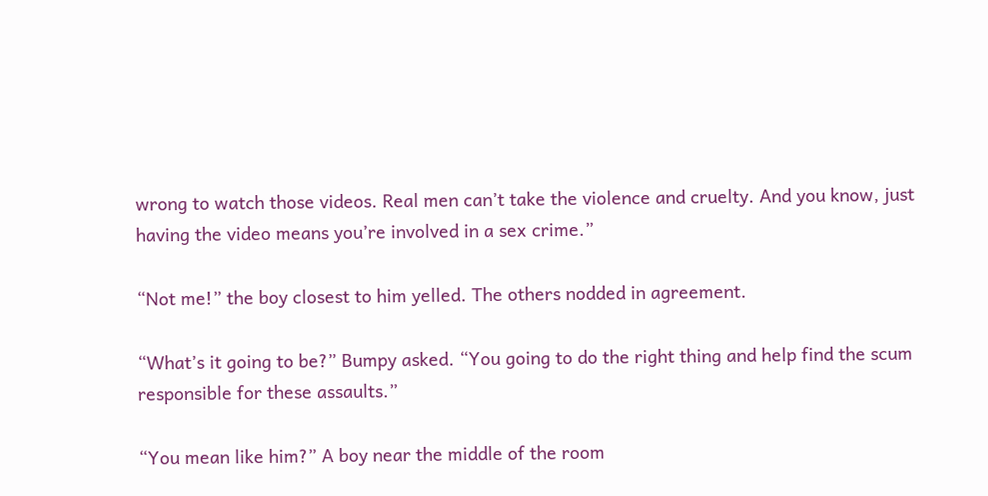wrong to watch those videos. Real men can’t take the violence and cruelty. And you know, just having the video means you’re involved in a sex crime.”

“Not me!” the boy closest to him yelled. The others nodded in agreement.

“What’s it going to be?” Bumpy asked. “You going to do the right thing and help find the scum responsible for these assaults.”

“You mean like him?” A boy near the middle of the room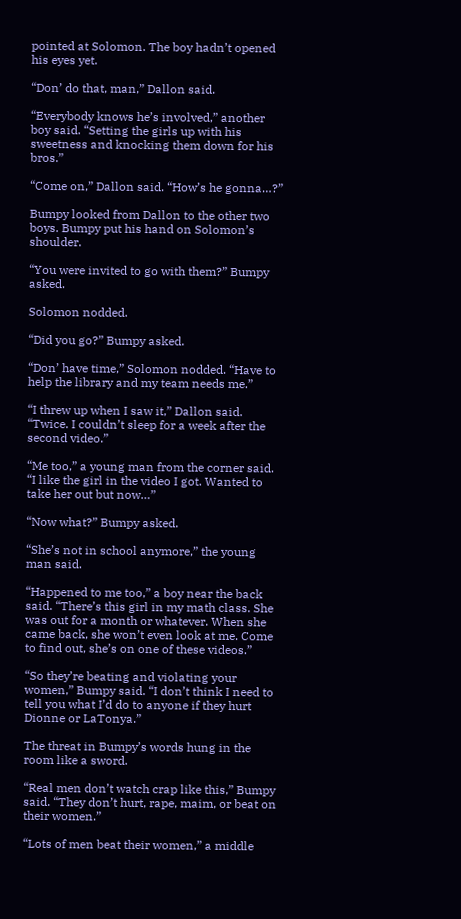pointed at Solomon. The boy hadn’t opened his eyes yet.

“Don’ do that, man,” Dallon said.

“Everybody knows he’s involved,” another boy said. “Setting the girls up with his sweetness and knocking them down for his bros.”

“Come on,” Dallon said. “How’s he gonna…?”

Bumpy looked from Dallon to the other two boys. Bumpy put his hand on Solomon’s shoulder.

“You were invited to go with them?” Bumpy asked.

Solomon nodded.

“Did you go?” Bumpy asked.

“Don’ have time,” Solomon nodded. “Have to help the library and my team needs me.”

“I threw up when I saw it,” Dallon said. “Twice. I couldn’t sleep for a week after the second video.”

“Me too,” a young man from the corner said. “I like the girl in the video I got. Wanted to take her out but now…”

“Now what?” Bumpy asked.

“She’s not in school anymore,” the young man said.

“Happened to me too,” a boy near the back said. “There’s this girl in my math class. She was out for a month or whatever. When she came back, she won’t even look at me. Come to find out, she’s on one of these videos.”

“So they’re beating and violating your women,” Bumpy said. “I don’t think I need to tell you what I’d do to anyone if they hurt Dionne or LaTonya.”

The threat in Bumpy’s words hung in the room like a sword.

“Real men don’t watch crap like this,” Bumpy said. “They don’t hurt, rape, maim, or beat on their women.”

“Lots of men beat their women,” a middle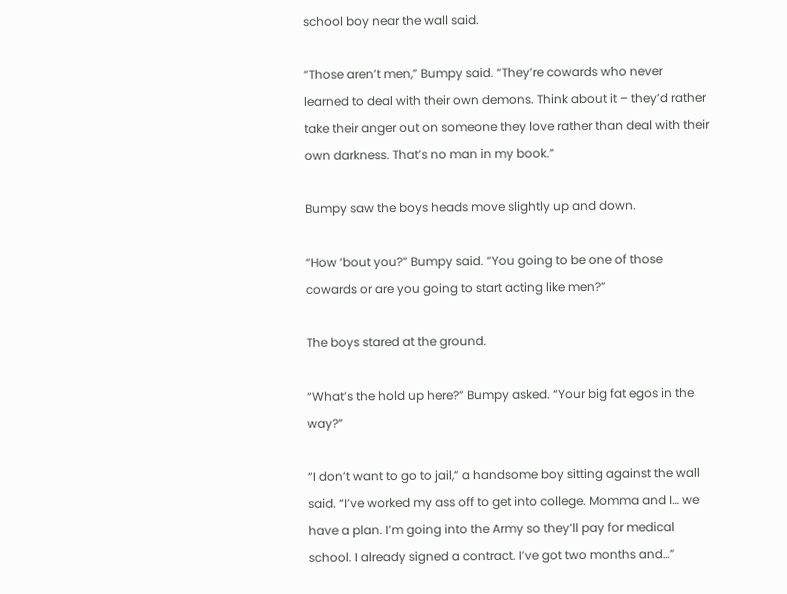school boy near the wall said.

“Those aren’t men,” Bumpy said. “They’re cowards who never learned to deal with their own demons. Think about it – they’d rather take their anger out on someone they love rather than deal with their own darkness. That’s no man in my book.”

Bumpy saw the boys heads move slightly up and down.

“How ‘bout you?” Bumpy said. “You going to be one of those cowards or are you going to start acting like men?”

The boys stared at the ground.

“What’s the hold up here?” Bumpy asked. “Your big fat egos in the way?”

“I don’t want to go to jail,” a handsome boy sitting against the wall said. “I’ve worked my ass off to get into college. Momma and I… we have a plan. I’m going into the Army so they’ll pay for medical school. I already signed a contract. I’ve got two months and…”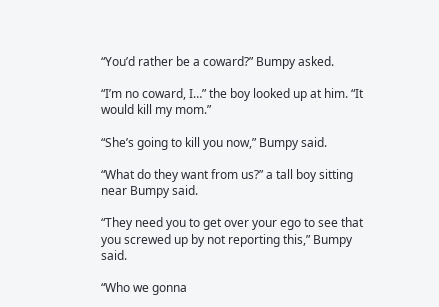“You’d rather be a coward?” Bumpy asked.

“I’m no coward, I…” the boy looked up at him. “It would kill my mom.”

“She’s going to kill you now,” Bumpy said.

“What do they want from us?” a tall boy sitting near Bumpy said.

“They need you to get over your ego to see that you screwed up by not reporting this,” Bumpy said.

“Who we gonna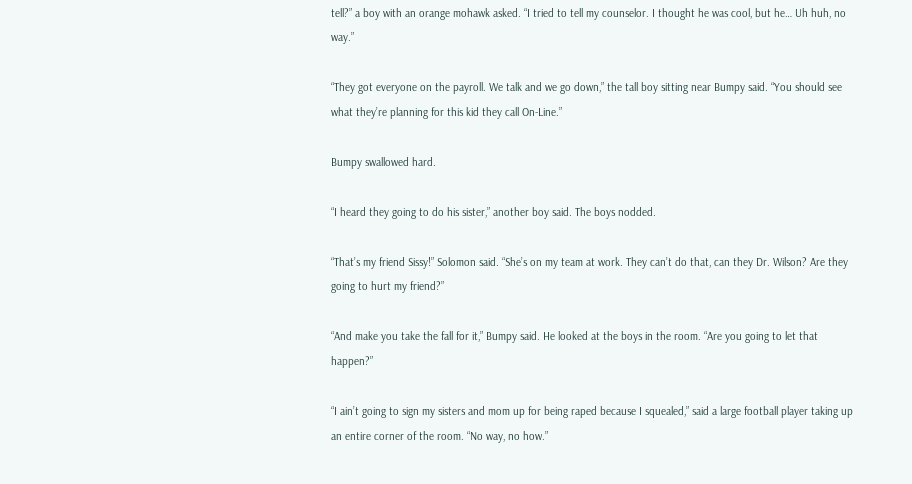tell?” a boy with an orange mohawk asked. “I tried to tell my counselor. I thought he was cool, but he… Uh huh, no way.”

“They got everyone on the payroll. We talk and we go down,” the tall boy sitting near Bumpy said. “You should see what they’re planning for this kid they call On-Line.”

Bumpy swallowed hard.

“I heard they going to do his sister,” another boy said. The boys nodded.

“That’s my friend Sissy!” Solomon said. “She’s on my team at work. They can’t do that, can they Dr. Wilson? Are they going to hurt my friend?”

“And make you take the fall for it,” Bumpy said. He looked at the boys in the room. “Are you going to let that happen?”

“I ain’t going to sign my sisters and mom up for being raped because I squealed,” said a large football player taking up an entire corner of the room. “No way, no how.”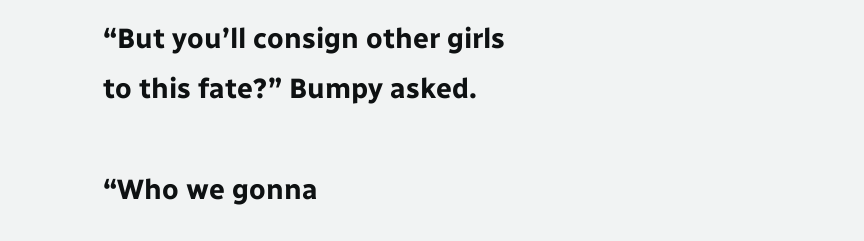“But you’ll consign other girls to this fate?” Bumpy asked.

“Who we gonna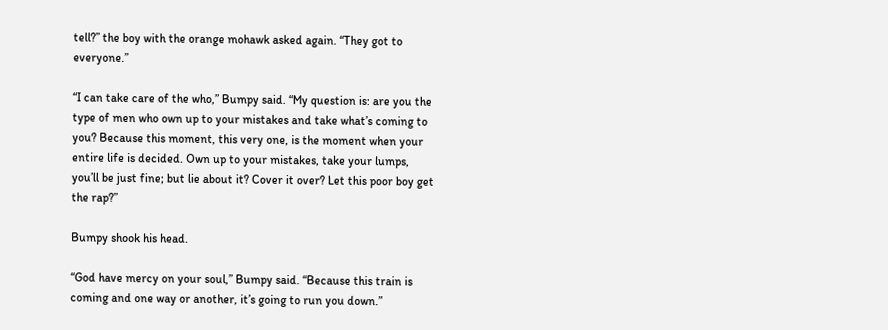tell?” the boy with the orange mohawk asked again. “They got to everyone.”

“I can take care of the who,” Bumpy said. “My question is: are you the type of men who own up to your mistakes and take what’s coming to you? Because this moment, this very one, is the moment when your entire life is decided. Own up to your mistakes, take your lumps, you’ll be just fine; but lie about it? Cover it over? Let this poor boy get the rap?”

Bumpy shook his head.

“God have mercy on your soul,” Bumpy said. “Because this train is coming and one way or another, it’s going to run you down.”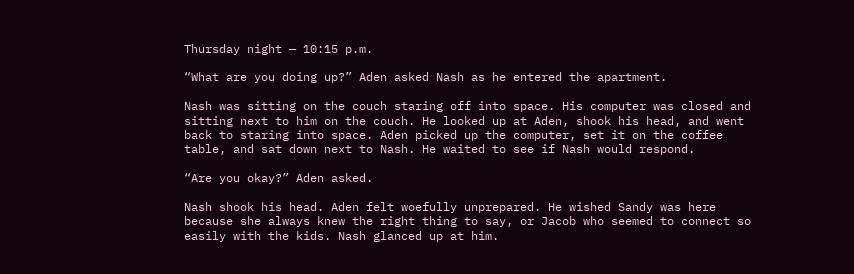Thursday night — 10:15 p.m.

“What are you doing up?” Aden asked Nash as he entered the apartment.

Nash was sitting on the couch staring off into space. His computer was closed and sitting next to him on the couch. He looked up at Aden, shook his head, and went back to staring into space. Aden picked up the computer, set it on the coffee table, and sat down next to Nash. He waited to see if Nash would respond.

“Are you okay?” Aden asked.

Nash shook his head. Aden felt woefully unprepared. He wished Sandy was here because she always knew the right thing to say, or Jacob who seemed to connect so easily with the kids. Nash glanced up at him.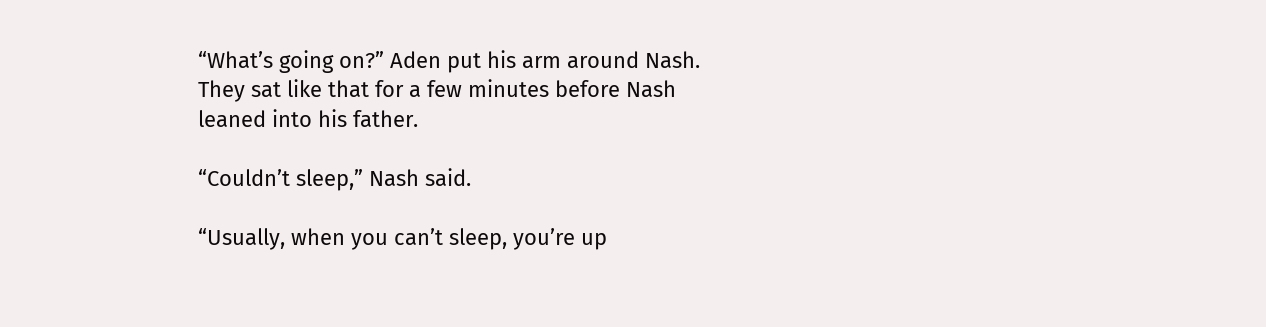“What’s going on?” Aden put his arm around Nash. They sat like that for a few minutes before Nash leaned into his father.

“Couldn’t sleep,” Nash said.

“Usually, when you can’t sleep, you’re up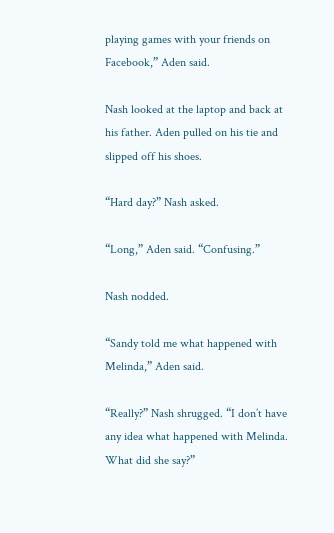playing games with your friends on Facebook,” Aden said.

Nash looked at the laptop and back at his father. Aden pulled on his tie and slipped off his shoes.

“Hard day?” Nash asked.

“Long,” Aden said. “Confusing.”

Nash nodded.

“Sandy told me what happened with Melinda,” Aden said.

“Really?” Nash shrugged. “I don’t have any idea what happened with Melinda. What did she say?”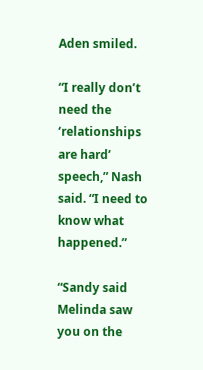Aden smiled.

“I really don’t need the ‘relationships are hard’ speech,” Nash said. “I need to know what happened.”

“Sandy said Melinda saw you on the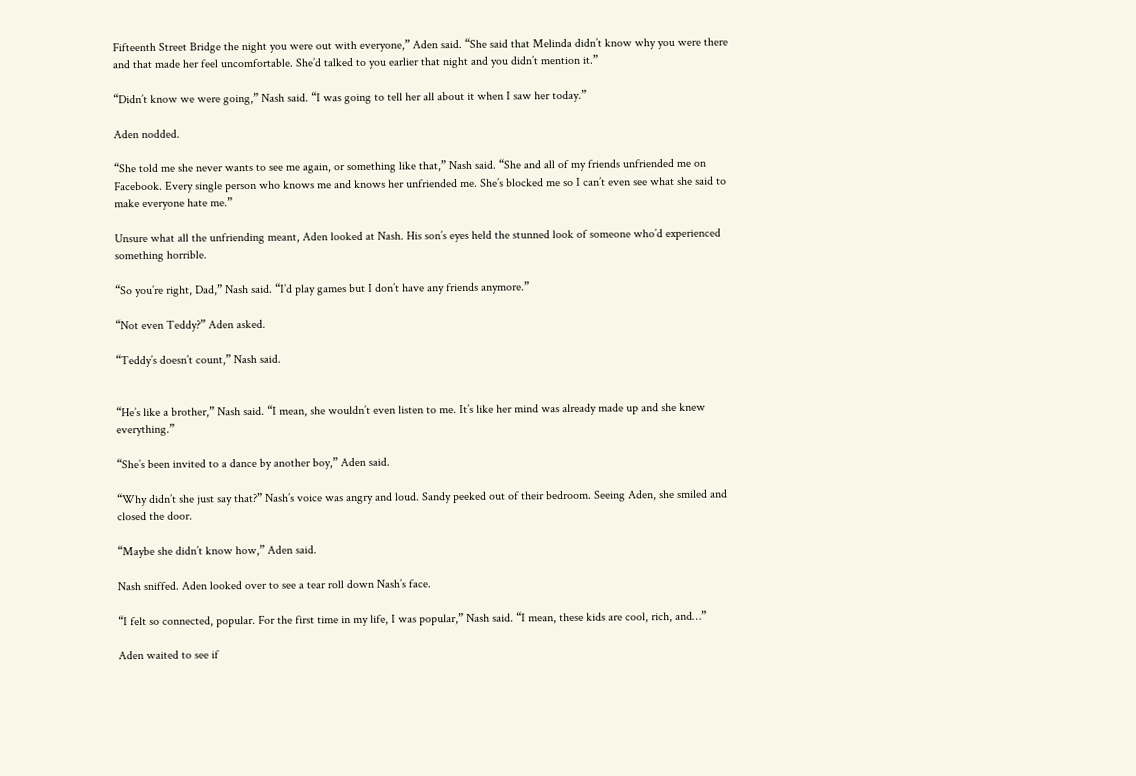Fifteenth Street Bridge the night you were out with everyone,” Aden said. “She said that Melinda didn’t know why you were there and that made her feel uncomfortable. She’d talked to you earlier that night and you didn’t mention it.”

“Didn’t know we were going,” Nash said. “I was going to tell her all about it when I saw her today.”

Aden nodded.

“She told me she never wants to see me again, or something like that,” Nash said. “She and all of my friends unfriended me on Facebook. Every single person who knows me and knows her unfriended me. She’s blocked me so I can’t even see what she said to make everyone hate me.”

Unsure what all the unfriending meant, Aden looked at Nash. His son’s eyes held the stunned look of someone who’d experienced something horrible.

“So you’re right, Dad,” Nash said. “I’d play games but I don’t have any friends anymore.”

“Not even Teddy?” Aden asked.

“Teddy’s doesn’t count,” Nash said.


“He’s like a brother,” Nash said. “I mean, she wouldn’t even listen to me. It’s like her mind was already made up and she knew everything.”

“She’s been invited to a dance by another boy,” Aden said.

“Why didn’t she just say that?” Nash’s voice was angry and loud. Sandy peeked out of their bedroom. Seeing Aden, she smiled and closed the door.

“Maybe she didn’t know how,” Aden said.

Nash sniffed. Aden looked over to see a tear roll down Nash’s face.

“I felt so connected, popular. For the first time in my life, I was popular,” Nash said. “I mean, these kids are cool, rich, and…”

Aden waited to see if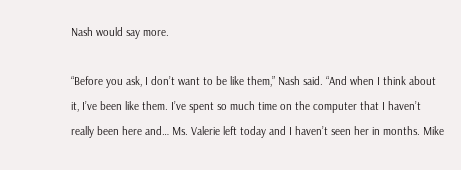Nash would say more.

“Before you ask, I don’t want to be like them,” Nash said. “And when I think about it, I’ve been like them. I’ve spent so much time on the computer that I haven’t really been here and… Ms. Valerie left today and I haven’t seen her in months. Mike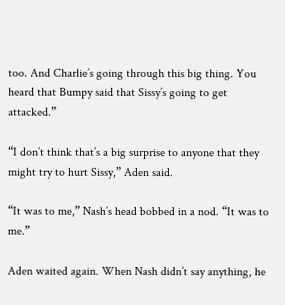too. And Charlie’s going through this big thing. You heard that Bumpy said that Sissy’s going to get attacked.”

“I don’t think that’s a big surprise to anyone that they might try to hurt Sissy,” Aden said.

“It was to me,” Nash’s head bobbed in a nod. “It was to me.”

Aden waited again. When Nash didn’t say anything, he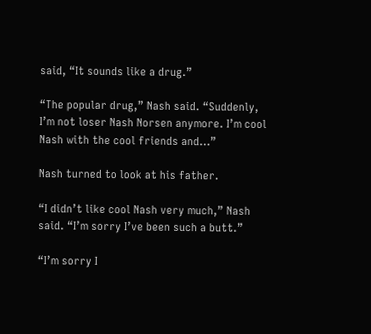said, “It sounds like a drug.”

“The popular drug,” Nash said. “Suddenly, I’m not loser Nash Norsen anymore. I’m cool Nash with the cool friends and…”

Nash turned to look at his father.

“I didn’t like cool Nash very much,” Nash said. “I’m sorry I’ve been such a butt.”

“I’m sorry I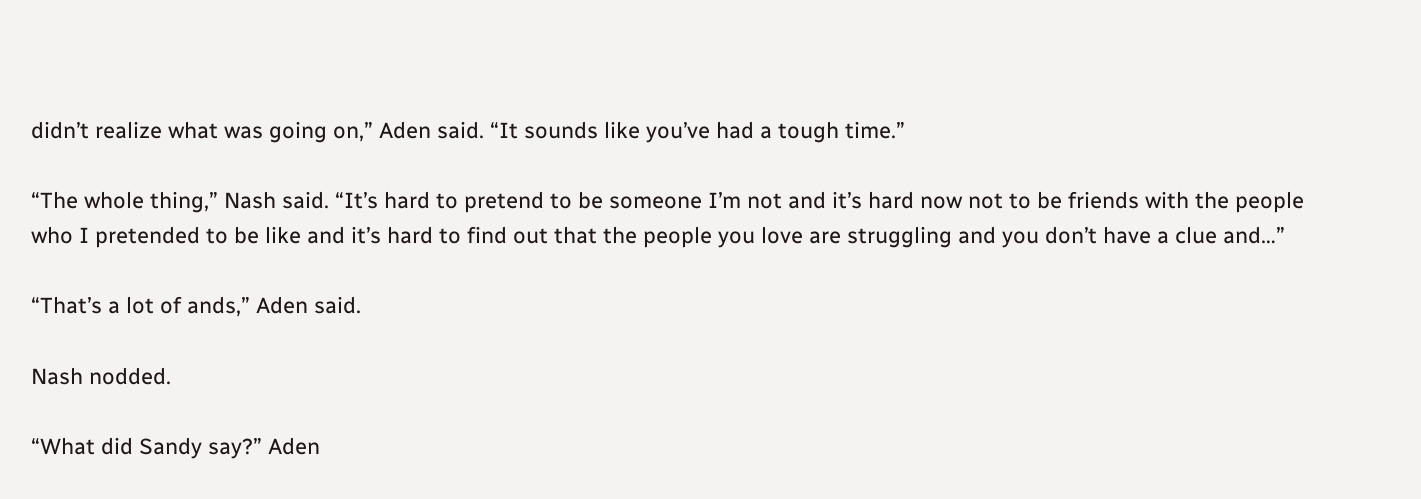didn’t realize what was going on,” Aden said. “It sounds like you’ve had a tough time.”

“The whole thing,” Nash said. “It’s hard to pretend to be someone I’m not and it’s hard now not to be friends with the people who I pretended to be like and it’s hard to find out that the people you love are struggling and you don’t have a clue and…”

“That’s a lot of ands,” Aden said.

Nash nodded.

“What did Sandy say?” Aden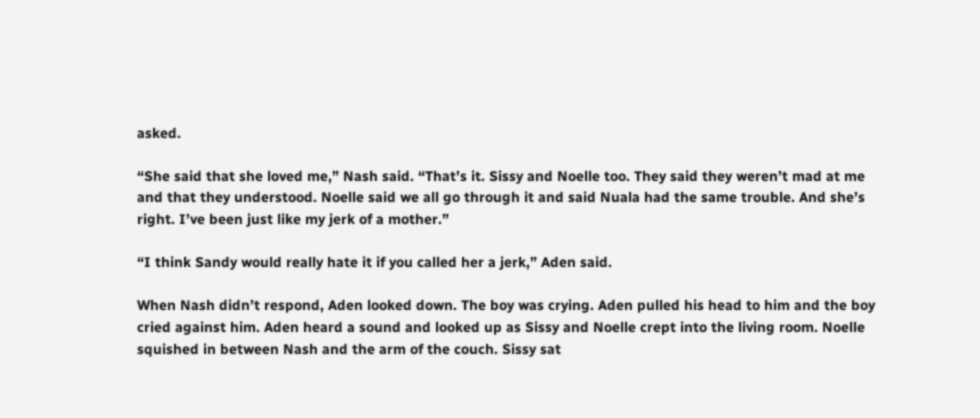asked.

“She said that she loved me,” Nash said. “That’s it. Sissy and Noelle too. They said they weren’t mad at me and that they understood. Noelle said we all go through it and said Nuala had the same trouble. And she’s right. I’ve been just like my jerk of a mother.”

“I think Sandy would really hate it if you called her a jerk,” Aden said.

When Nash didn’t respond, Aden looked down. The boy was crying. Aden pulled his head to him and the boy cried against him. Aden heard a sound and looked up as Sissy and Noelle crept into the living room. Noelle squished in between Nash and the arm of the couch. Sissy sat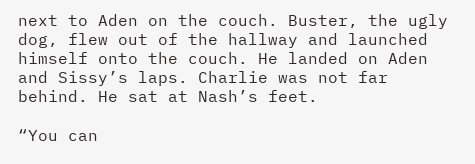next to Aden on the couch. Buster, the ugly dog, flew out of the hallway and launched himself onto the couch. He landed on Aden and Sissy’s laps. Charlie was not far behind. He sat at Nash’s feet.

“You can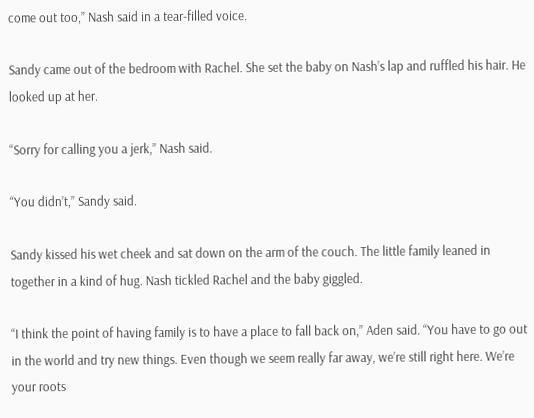come out too,” Nash said in a tear-filled voice.

Sandy came out of the bedroom with Rachel. She set the baby on Nash’s lap and ruffled his hair. He looked up at her.

“Sorry for calling you a jerk,” Nash said.

“You didn’t,” Sandy said.

Sandy kissed his wet cheek and sat down on the arm of the couch. The little family leaned in together in a kind of hug. Nash tickled Rachel and the baby giggled.

“I think the point of having family is to have a place to fall back on,” Aden said. “You have to go out in the world and try new things. Even though we seem really far away, we’re still right here. We’re your roots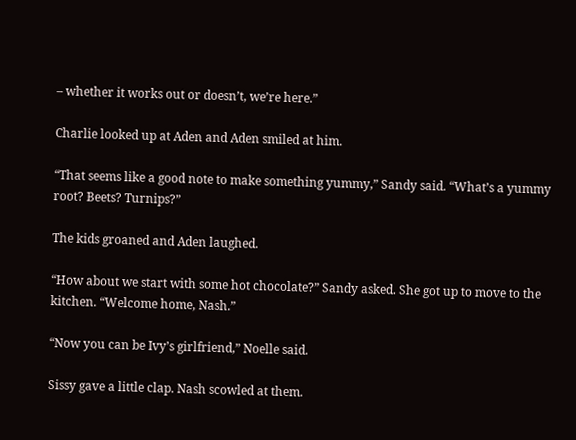– whether it works out or doesn’t, we’re here.”

Charlie looked up at Aden and Aden smiled at him.

“That seems like a good note to make something yummy,” Sandy said. “What’s a yummy root? Beets? Turnips?”

The kids groaned and Aden laughed.

“How about we start with some hot chocolate?” Sandy asked. She got up to move to the kitchen. “Welcome home, Nash.”

“Now you can be Ivy’s girlfriend,” Noelle said.

Sissy gave a little clap. Nash scowled at them.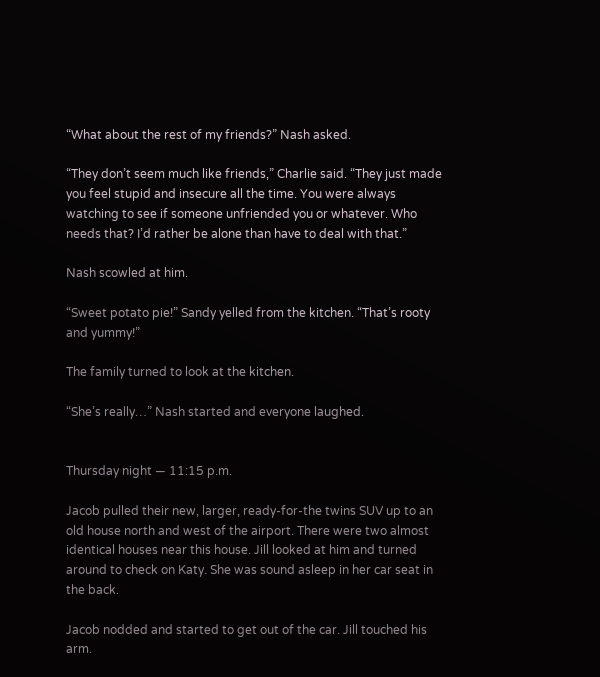“What about the rest of my friends?” Nash asked.

“They don’t seem much like friends,” Charlie said. “They just made you feel stupid and insecure all the time. You were always watching to see if someone unfriended you or whatever. Who needs that? I’d rather be alone than have to deal with that.”

Nash scowled at him.

“Sweet potato pie!” Sandy yelled from the kitchen. “That’s rooty and yummy!”

The family turned to look at the kitchen.

“She’s really…” Nash started and everyone laughed.


Thursday night — 11:15 p.m.

Jacob pulled their new, larger, ready-for-the twins SUV up to an old house north and west of the airport. There were two almost identical houses near this house. Jill looked at him and turned around to check on Katy. She was sound asleep in her car seat in the back.

Jacob nodded and started to get out of the car. Jill touched his arm.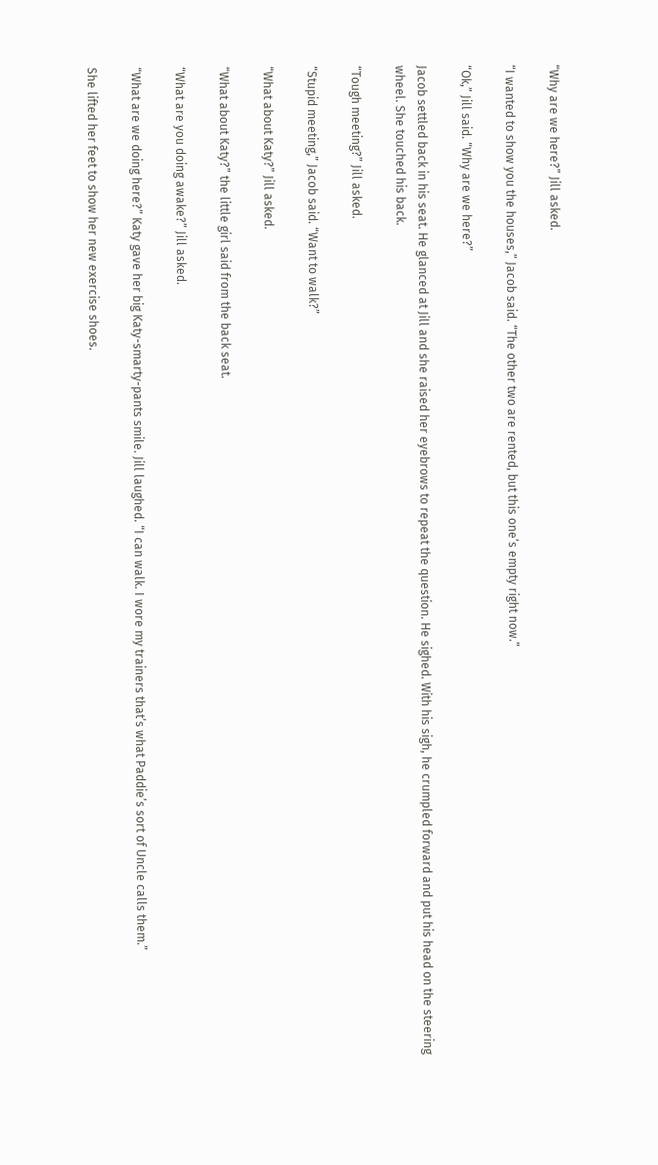“Why are we here?” Jill asked.

“I wanted to show you the houses,” Jacob said. “The other two are rented, but this one’s empty right now.”

“Ok,” Jill said. “Why are we here?”

Jacob settled back in his seat. He glanced at Jill and she raised her eyebrows to repeat the question. He sighed. With his sigh, he crumpled forward and put his head on the steering wheel. She touched his back.

“Tough meeting?” Jill asked.

“Stupid meeting,” Jacob said. “Want to walk?”

“What about Katy?” Jill asked.

“What about Katy?” the little girl said from the back seat.

“What are you doing awake?” Jill asked.

“What are we doing here?” Katy gave her big Katy-smarty-pants smile. Jill laughed. “I can walk. I wore my trainers that’s what Paddie’s sort of Uncle calls them.”

She lifted her feet to show her new exercise shoes.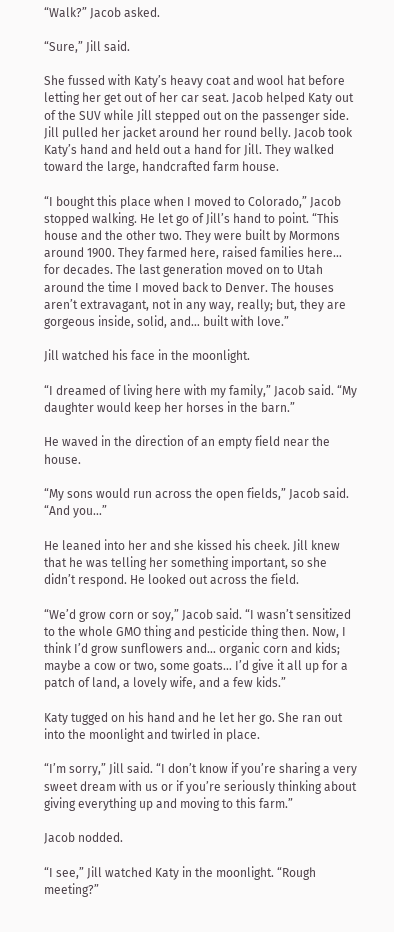“Walk?” Jacob asked.

“Sure,” Jill said.

She fussed with Katy’s heavy coat and wool hat before letting her get out of her car seat. Jacob helped Katy out of the SUV while Jill stepped out on the passenger side. Jill pulled her jacket around her round belly. Jacob took Katy’s hand and held out a hand for Jill. They walked toward the large, handcrafted farm house.

“I bought this place when I moved to Colorado,” Jacob stopped walking. He let go of Jill’s hand to point. “This house and the other two. They were built by Mormons around 1900. They farmed here, raised families here… for decades. The last generation moved on to Utah around the time I moved back to Denver. The houses aren’t extravagant, not in any way, really; but, they are gorgeous inside, solid, and… built with love.”

Jill watched his face in the moonlight.

“I dreamed of living here with my family,” Jacob said. “My daughter would keep her horses in the barn.”

He waved in the direction of an empty field near the house.

“My sons would run across the open fields,” Jacob said. “And you…”

He leaned into her and she kissed his cheek. Jill knew that he was telling her something important, so she didn’t respond. He looked out across the field.

“We’d grow corn or soy,” Jacob said. “I wasn’t sensitized to the whole GMO thing and pesticide thing then. Now, I think I’d grow sunflowers and… organic corn and kids; maybe a cow or two, some goats… I’d give it all up for a patch of land, a lovely wife, and a few kids.”

Katy tugged on his hand and he let her go. She ran out into the moonlight and twirled in place.

“I’m sorry,” Jill said. “I don’t know if you’re sharing a very sweet dream with us or if you’re seriously thinking about giving everything up and moving to this farm.”

Jacob nodded.

“I see,” Jill watched Katy in the moonlight. “Rough meeting?”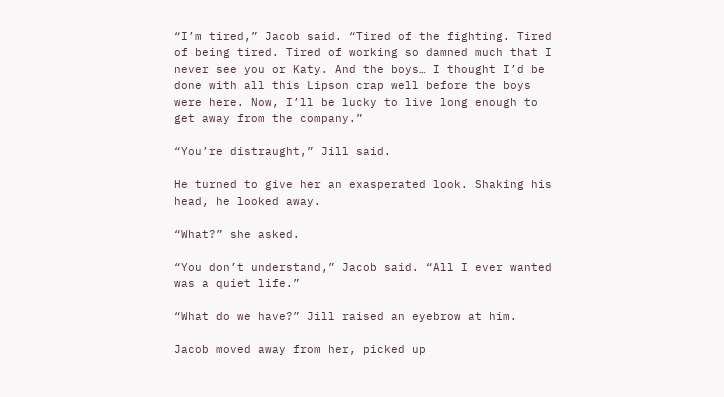“I’m tired,” Jacob said. “Tired of the fighting. Tired of being tired. Tired of working so damned much that I never see you or Katy. And the boys… I thought I’d be done with all this Lipson crap well before the boys were here. Now, I’ll be lucky to live long enough to get away from the company.”

“You’re distraught,” Jill said.

He turned to give her an exasperated look. Shaking his head, he looked away.

“What?” she asked.

“You don’t understand,” Jacob said. “All I ever wanted was a quiet life.”

“What do we have?” Jill raised an eyebrow at him.

Jacob moved away from her, picked up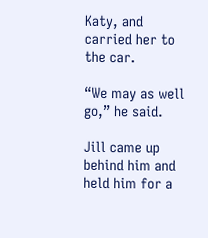Katy, and carried her to the car.

“We may as well go,” he said.

Jill came up behind him and held him for a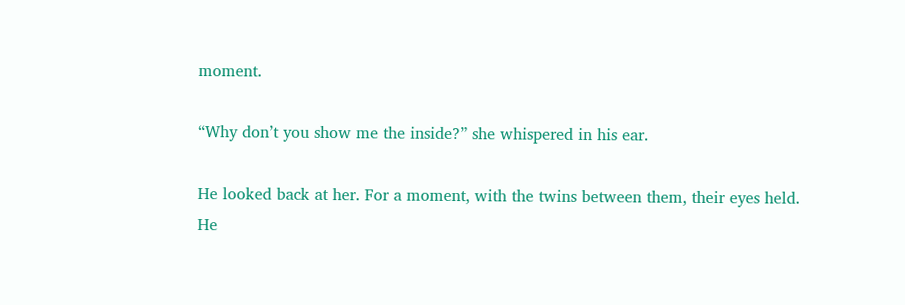moment.

“Why don’t you show me the inside?” she whispered in his ear.

He looked back at her. For a moment, with the twins between them, their eyes held. He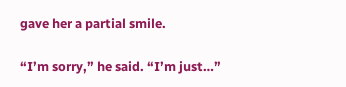gave her a partial smile.

“I’m sorry,” he said. “I’m just…”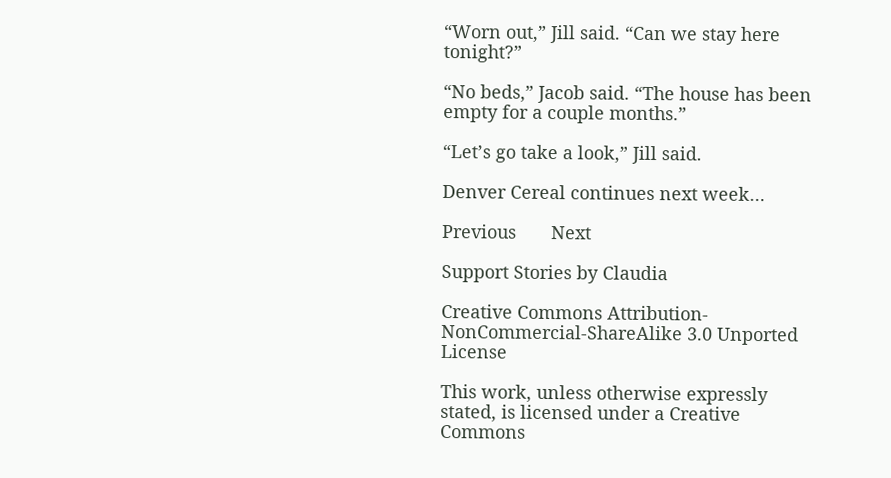“Worn out,” Jill said. “Can we stay here tonight?”

“No beds,” Jacob said. “The house has been empty for a couple months.”

“Let’s go take a look,” Jill said.

Denver Cereal continues next week…

Previous       Next

Support Stories by Claudia

Creative Commons Attribution-NonCommercial-ShareAlike 3.0 Unported License

This work, unless otherwise expressly stated, is licensed under a Creative Commons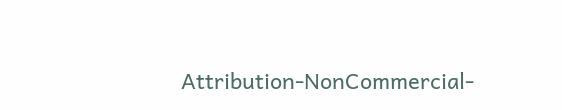Attribution-NonCommercial-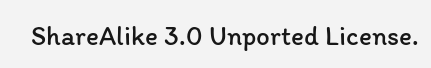ShareAlike 3.0 Unported License.